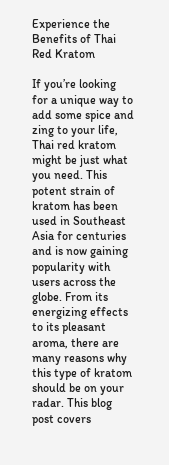Experience the Benefits of Thai Red Kratom

If you’re looking for a unique way to add some spice and zing to your life, Thai red kratom might be just what you need. This potent strain of kratom has been used in Southeast Asia for centuries and is now gaining popularity with users across the globe. From its energizing effects to its pleasant aroma, there are many reasons why this type of kratom should be on your radar. This blog post covers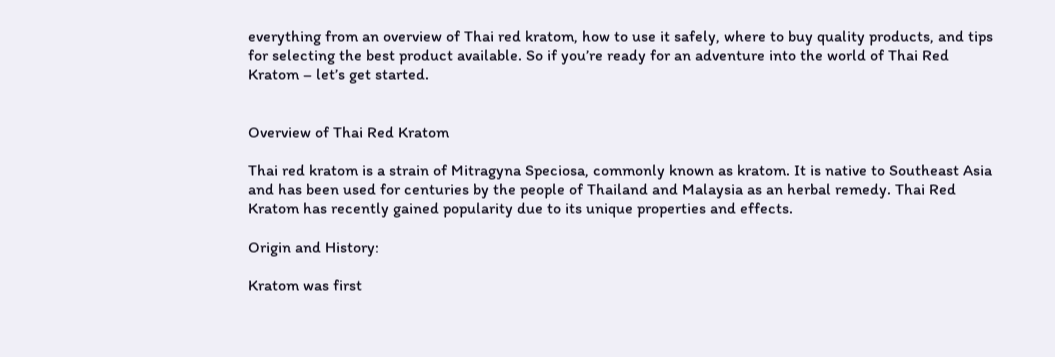everything from an overview of Thai red kratom, how to use it safely, where to buy quality products, and tips for selecting the best product available. So if you’re ready for an adventure into the world of Thai Red Kratom – let’s get started.


Overview of Thai Red Kratom

Thai red kratom is a strain of Mitragyna Speciosa, commonly known as kratom. It is native to Southeast Asia and has been used for centuries by the people of Thailand and Malaysia as an herbal remedy. Thai Red Kratom has recently gained popularity due to its unique properties and effects.

Origin and History:

Kratom was first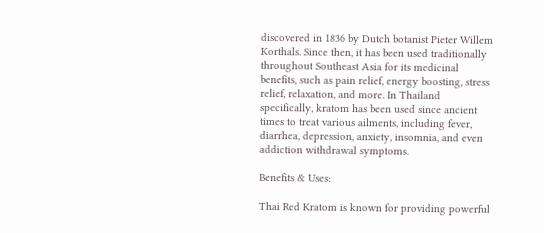discovered in 1836 by Dutch botanist Pieter Willem Korthals. Since then, it has been used traditionally throughout Southeast Asia for its medicinal benefits, such as pain relief, energy boosting, stress relief, relaxation, and more. In Thailand specifically, kratom has been used since ancient times to treat various ailments, including fever, diarrhea, depression, anxiety, insomnia, and even addiction withdrawal symptoms.

Benefits & Uses:

Thai Red Kratom is known for providing powerful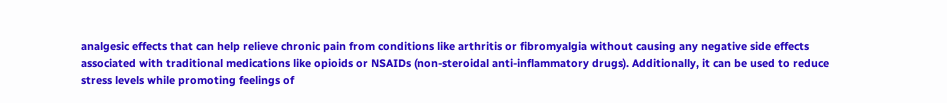analgesic effects that can help relieve chronic pain from conditions like arthritis or fibromyalgia without causing any negative side effects associated with traditional medications like opioids or NSAIDs (non-steroidal anti-inflammatory drugs). Additionally, it can be used to reduce stress levels while promoting feelings of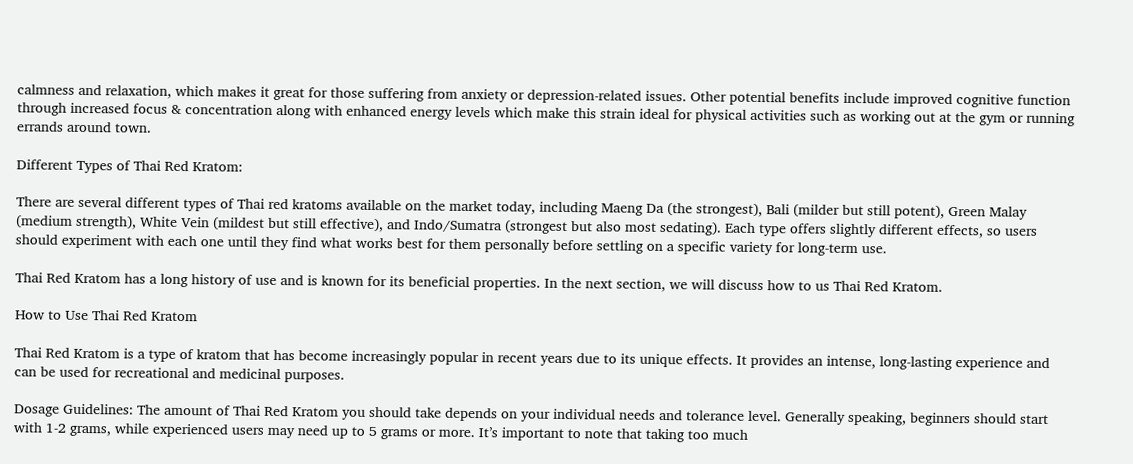calmness and relaxation, which makes it great for those suffering from anxiety or depression-related issues. Other potential benefits include improved cognitive function through increased focus & concentration along with enhanced energy levels which make this strain ideal for physical activities such as working out at the gym or running errands around town.

Different Types of Thai Red Kratom:

There are several different types of Thai red kratoms available on the market today, including Maeng Da (the strongest), Bali (milder but still potent), Green Malay (medium strength), White Vein (mildest but still effective), and Indo/Sumatra (strongest but also most sedating). Each type offers slightly different effects, so users should experiment with each one until they find what works best for them personally before settling on a specific variety for long-term use.

Thai Red Kratom has a long history of use and is known for its beneficial properties. In the next section, we will discuss how to us Thai Red Kratom.

How to Use Thai Red Kratom

Thai Red Kratom is a type of kratom that has become increasingly popular in recent years due to its unique effects. It provides an intense, long-lasting experience and can be used for recreational and medicinal purposes.

Dosage Guidelines: The amount of Thai Red Kratom you should take depends on your individual needs and tolerance level. Generally speaking, beginners should start with 1-2 grams, while experienced users may need up to 5 grams or more. It’s important to note that taking too much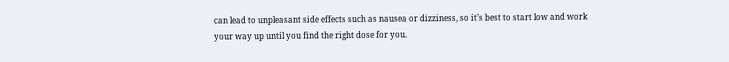can lead to unpleasant side effects such as nausea or dizziness, so it’s best to start low and work your way up until you find the right dose for you.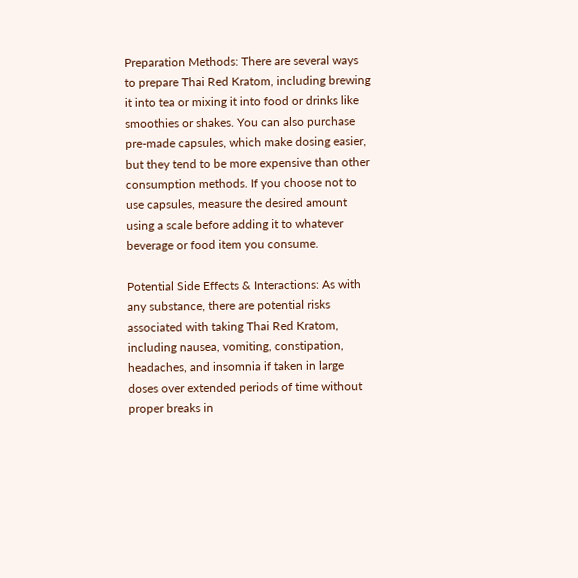Preparation Methods: There are several ways to prepare Thai Red Kratom, including brewing it into tea or mixing it into food or drinks like smoothies or shakes. You can also purchase pre-made capsules, which make dosing easier, but they tend to be more expensive than other consumption methods. If you choose not to use capsules, measure the desired amount using a scale before adding it to whatever beverage or food item you consume.

Potential Side Effects & Interactions: As with any substance, there are potential risks associated with taking Thai Red Kratom, including nausea, vomiting, constipation, headaches, and insomnia if taken in large doses over extended periods of time without proper breaks in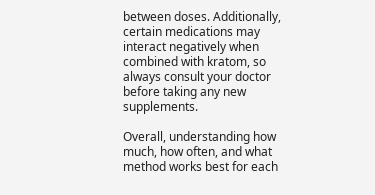between doses. Additionally, certain medications may interact negatively when combined with kratom, so always consult your doctor before taking any new supplements.

Overall, understanding how much, how often, and what method works best for each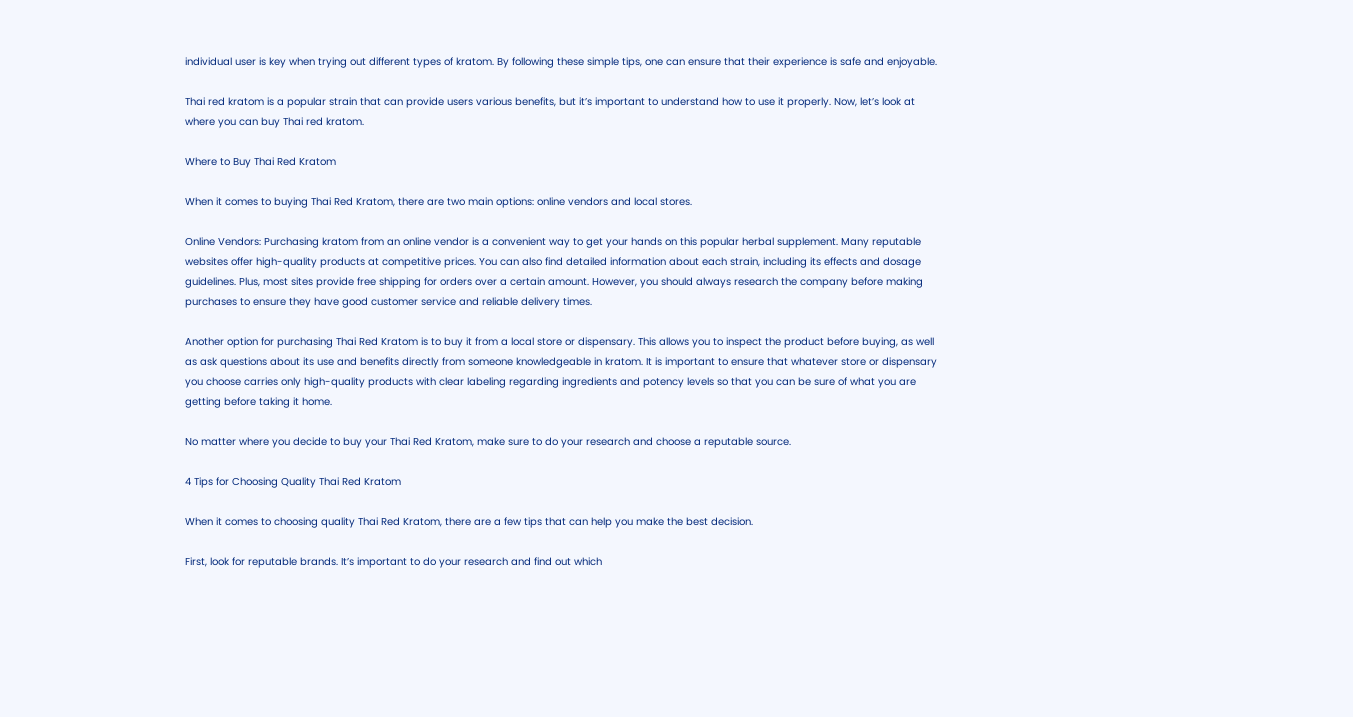individual user is key when trying out different types of kratom. By following these simple tips, one can ensure that their experience is safe and enjoyable.

Thai red kratom is a popular strain that can provide users various benefits, but it’s important to understand how to use it properly. Now, let’s look at where you can buy Thai red kratom.

Where to Buy Thai Red Kratom

When it comes to buying Thai Red Kratom, there are two main options: online vendors and local stores.

Online Vendors: Purchasing kratom from an online vendor is a convenient way to get your hands on this popular herbal supplement. Many reputable websites offer high-quality products at competitive prices. You can also find detailed information about each strain, including its effects and dosage guidelines. Plus, most sites provide free shipping for orders over a certain amount. However, you should always research the company before making purchases to ensure they have good customer service and reliable delivery times.

Another option for purchasing Thai Red Kratom is to buy it from a local store or dispensary. This allows you to inspect the product before buying, as well as ask questions about its use and benefits directly from someone knowledgeable in kratom. It is important to ensure that whatever store or dispensary you choose carries only high-quality products with clear labeling regarding ingredients and potency levels so that you can be sure of what you are getting before taking it home.

No matter where you decide to buy your Thai Red Kratom, make sure to do your research and choose a reputable source.

4 Tips for Choosing Quality Thai Red Kratom

When it comes to choosing quality Thai Red Kratom, there are a few tips that can help you make the best decision.

First, look for reputable brands. It’s important to do your research and find out which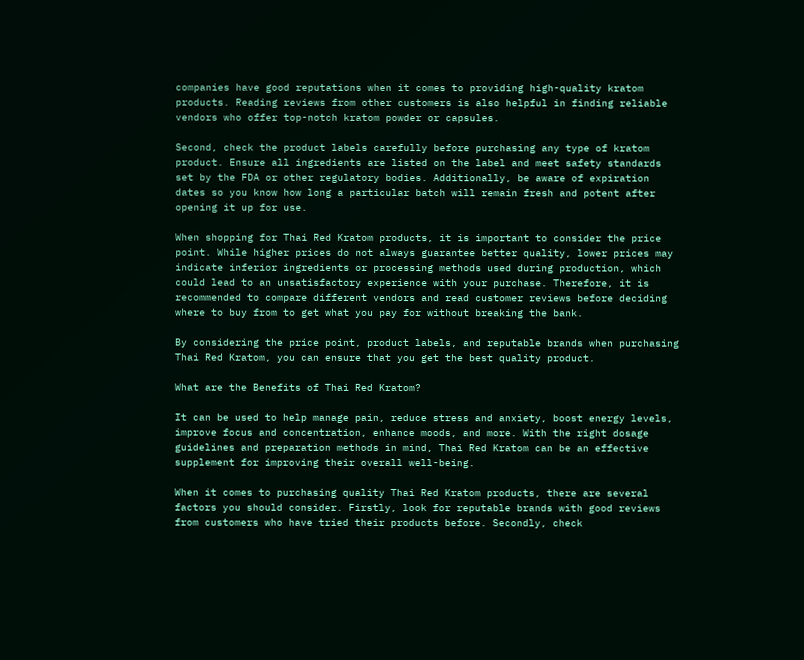companies have good reputations when it comes to providing high-quality kratom products. Reading reviews from other customers is also helpful in finding reliable vendors who offer top-notch kratom powder or capsules.

Second, check the product labels carefully before purchasing any type of kratom product. Ensure all ingredients are listed on the label and meet safety standards set by the FDA or other regulatory bodies. Additionally, be aware of expiration dates so you know how long a particular batch will remain fresh and potent after opening it up for use.

When shopping for Thai Red Kratom products, it is important to consider the price point. While higher prices do not always guarantee better quality, lower prices may indicate inferior ingredients or processing methods used during production, which could lead to an unsatisfactory experience with your purchase. Therefore, it is recommended to compare different vendors and read customer reviews before deciding where to buy from to get what you pay for without breaking the bank.

By considering the price point, product labels, and reputable brands when purchasing Thai Red Kratom, you can ensure that you get the best quality product.

What are the Benefits of Thai Red Kratom?

It can be used to help manage pain, reduce stress and anxiety, boost energy levels, improve focus and concentration, enhance moods, and more. With the right dosage guidelines and preparation methods in mind, Thai Red Kratom can be an effective supplement for improving their overall well-being.

When it comes to purchasing quality Thai Red Kratom products, there are several factors you should consider. Firstly, look for reputable brands with good reviews from customers who have tried their products before. Secondly, check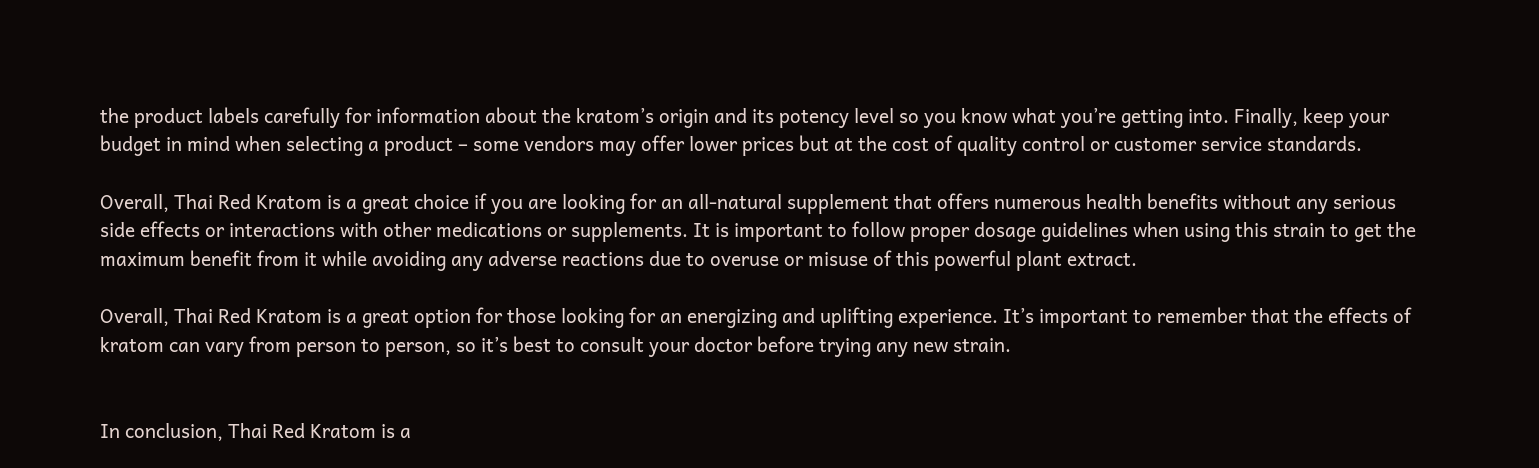the product labels carefully for information about the kratom’s origin and its potency level so you know what you’re getting into. Finally, keep your budget in mind when selecting a product – some vendors may offer lower prices but at the cost of quality control or customer service standards.

Overall, Thai Red Kratom is a great choice if you are looking for an all-natural supplement that offers numerous health benefits without any serious side effects or interactions with other medications or supplements. It is important to follow proper dosage guidelines when using this strain to get the maximum benefit from it while avoiding any adverse reactions due to overuse or misuse of this powerful plant extract.

Overall, Thai Red Kratom is a great option for those looking for an energizing and uplifting experience. It’s important to remember that the effects of kratom can vary from person to person, so it’s best to consult your doctor before trying any new strain.


In conclusion, Thai Red Kratom is a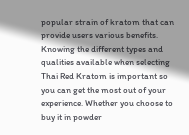popular strain of kratom that can provide users various benefits. Knowing the different types and qualities available when selecting Thai Red Kratom is important so you can get the most out of your experience. Whether you choose to buy it in powder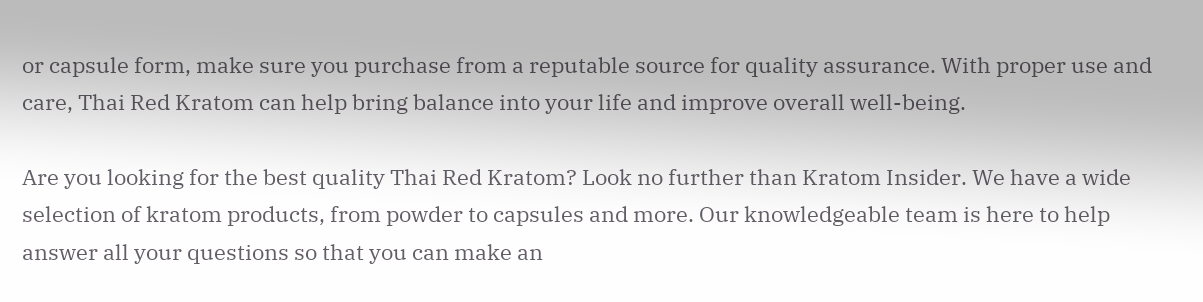or capsule form, make sure you purchase from a reputable source for quality assurance. With proper use and care, Thai Red Kratom can help bring balance into your life and improve overall well-being.

Are you looking for the best quality Thai Red Kratom? Look no further than Kratom Insider. We have a wide selection of kratom products, from powder to capsules and more. Our knowledgeable team is here to help answer all your questions so that you can make an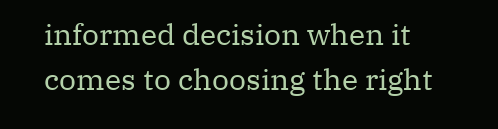informed decision when it comes to choosing the right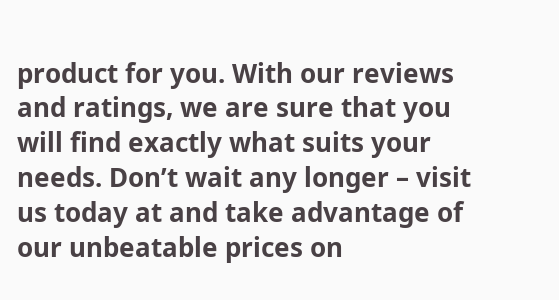product for you. With our reviews and ratings, we are sure that you will find exactly what suits your needs. Don’t wait any longer – visit us today at and take advantage of our unbeatable prices on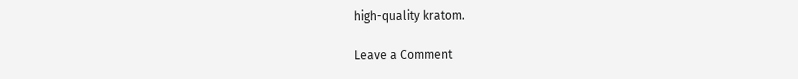high-quality kratom.

Leave a Comment